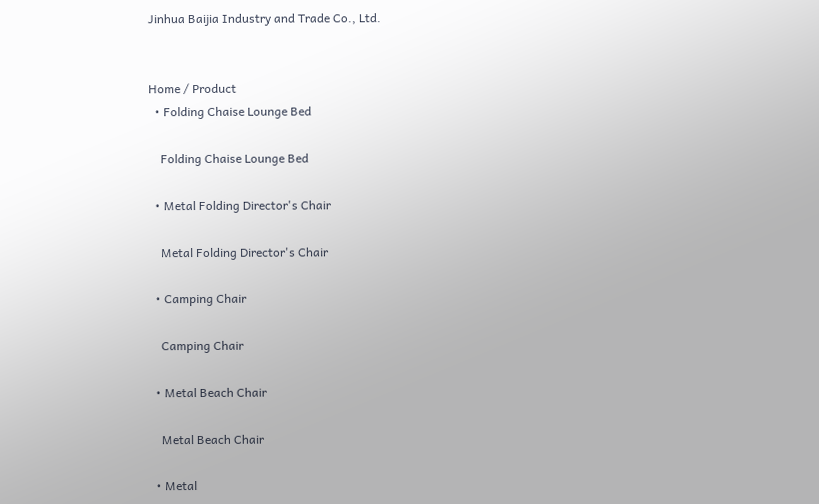Jinhua Baijia Industry and Trade Co., Ltd.


Home / Product
  • Folding Chaise Lounge Bed

    Folding Chaise Lounge Bed

  • Metal Folding Director's Chair

    Metal Folding Director's Chair

  • Camping Chair

    Camping Chair

  • Metal Beach Chair

    Metal Beach Chair

  • Metal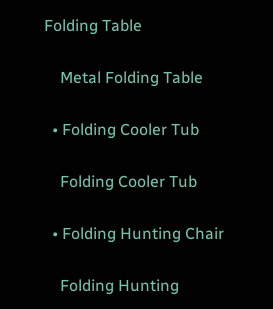Folding Table

    Metal Folding Table

  • Folding Cooler Tub

    Folding Cooler Tub

  • Folding Hunting Chair

    Folding Hunting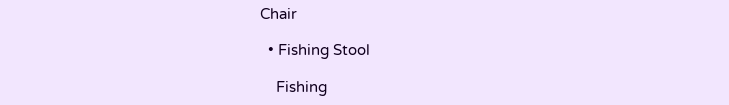Chair

  • Fishing Stool

    Fishing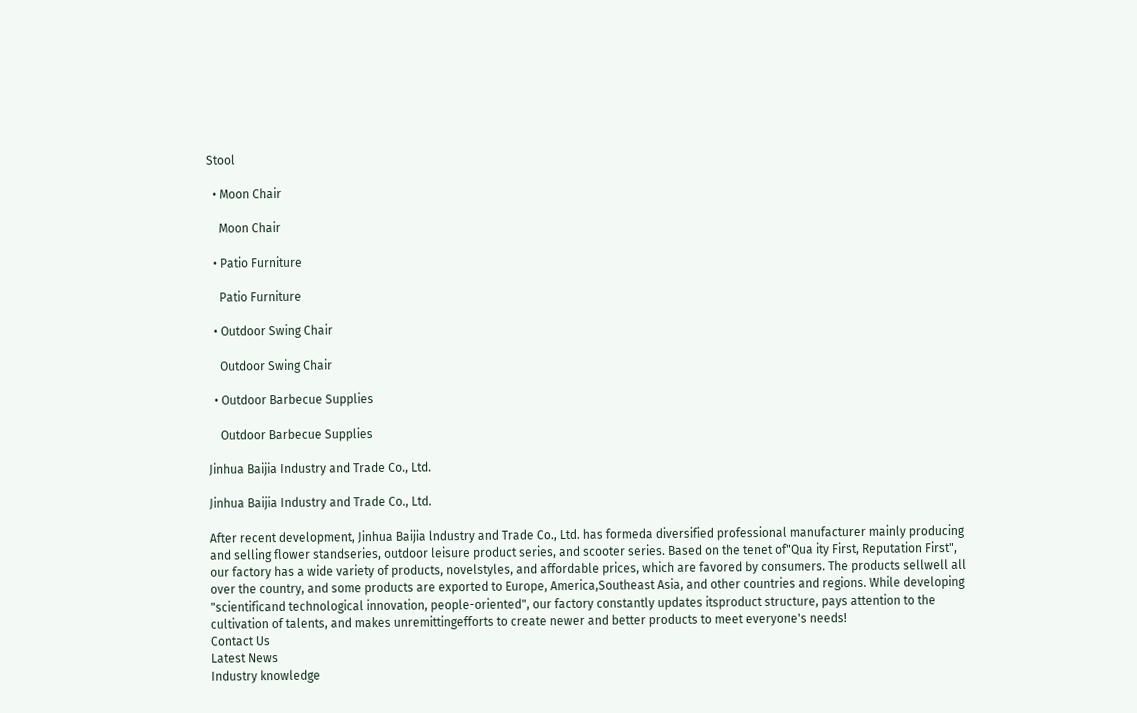Stool

  • Moon Chair

    Moon Chair

  • Patio Furniture

    Patio Furniture

  • Outdoor Swing Chair

    Outdoor Swing Chair

  • Outdoor Barbecue Supplies

    Outdoor Barbecue Supplies

Jinhua Baijia Industry and Trade Co., Ltd.

Jinhua Baijia Industry and Trade Co., Ltd.

After recent development, Jinhua Baijia lndustry and Trade Co., Ltd. has formeda diversified professional manufacturer mainly producing and selling flower standseries, outdoor leisure product series, and scooter series. Based on the tenet of"Qua ity First, Reputation First", our factory has a wide variety of products, novelstyles, and affordable prices, which are favored by consumers. The products sellwell all over the country, and some products are exported to Europe, America,Southeast Asia, and other countries and regions. While developing "scientificand technological innovation, people-oriented", our factory constantly updates itsproduct structure, pays attention to the cultivation of talents, and makes unremittingefforts to create newer and better products to meet everyone's needs!
Contact Us
Latest News
Industry knowledge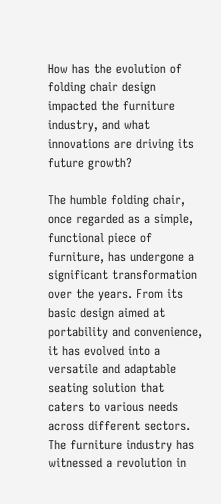How has the evolution of folding chair design impacted the furniture industry, and what innovations are driving its future growth?

The humble folding chair, once regarded as a simple, functional piece of furniture, has undergone a significant transformation over the years. From its basic design aimed at portability and convenience, it has evolved into a versatile and adaptable seating solution that caters to various needs across different sectors. The furniture industry has witnessed a revolution in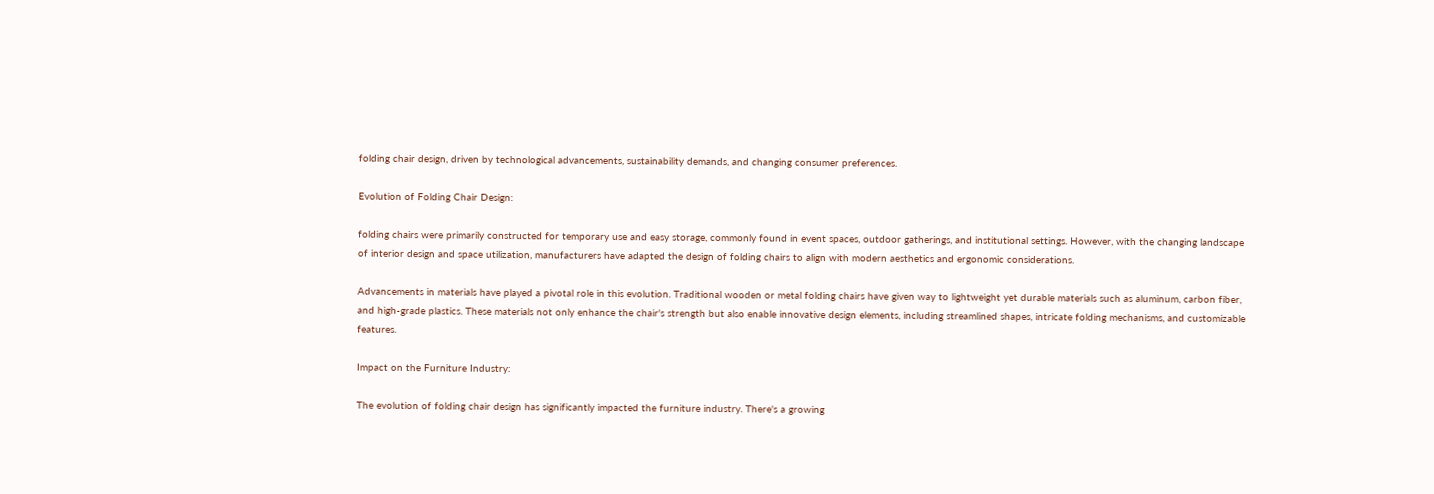folding chair design, driven by technological advancements, sustainability demands, and changing consumer preferences.

Evolution of Folding Chair Design:

folding chairs were primarily constructed for temporary use and easy storage, commonly found in event spaces, outdoor gatherings, and institutional settings. However, with the changing landscape of interior design and space utilization, manufacturers have adapted the design of folding chairs to align with modern aesthetics and ergonomic considerations.

Advancements in materials have played a pivotal role in this evolution. Traditional wooden or metal folding chairs have given way to lightweight yet durable materials such as aluminum, carbon fiber, and high-grade plastics. These materials not only enhance the chair's strength but also enable innovative design elements, including streamlined shapes, intricate folding mechanisms, and customizable features.

Impact on the Furniture Industry:

The evolution of folding chair design has significantly impacted the furniture industry. There's a growing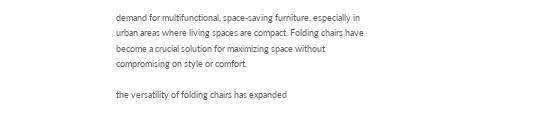demand for multifunctional, space-saving furniture, especially in urban areas where living spaces are compact. Folding chairs have become a crucial solution for maximizing space without compromising on style or comfort.

the versatility of folding chairs has expanded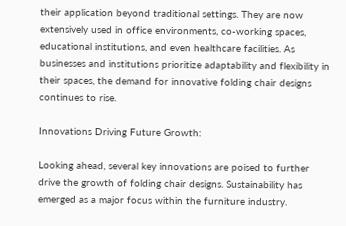their application beyond traditional settings. They are now extensively used in office environments, co-working spaces, educational institutions, and even healthcare facilities. As businesses and institutions prioritize adaptability and flexibility in their spaces, the demand for innovative folding chair designs continues to rise.

Innovations Driving Future Growth:

Looking ahead, several key innovations are poised to further drive the growth of folding chair designs. Sustainability has emerged as a major focus within the furniture industry.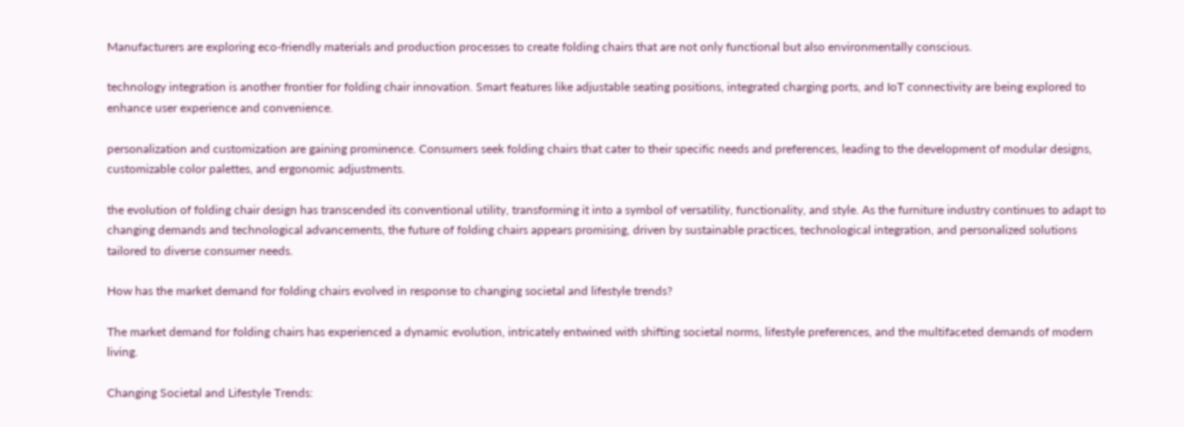Manufacturers are exploring eco-friendly materials and production processes to create folding chairs that are not only functional but also environmentally conscious.

technology integration is another frontier for folding chair innovation. Smart features like adjustable seating positions, integrated charging ports, and IoT connectivity are being explored to enhance user experience and convenience.

personalization and customization are gaining prominence. Consumers seek folding chairs that cater to their specific needs and preferences, leading to the development of modular designs, customizable color palettes, and ergonomic adjustments.

the evolution of folding chair design has transcended its conventional utility, transforming it into a symbol of versatility, functionality, and style. As the furniture industry continues to adapt to changing demands and technological advancements, the future of folding chairs appears promising, driven by sustainable practices, technological integration, and personalized solutions tailored to diverse consumer needs.

How has the market demand for folding chairs evolved in response to changing societal and lifestyle trends?

The market demand for folding chairs has experienced a dynamic evolution, intricately entwined with shifting societal norms, lifestyle preferences, and the multifaceted demands of modern living.

Changing Societal and Lifestyle Trends: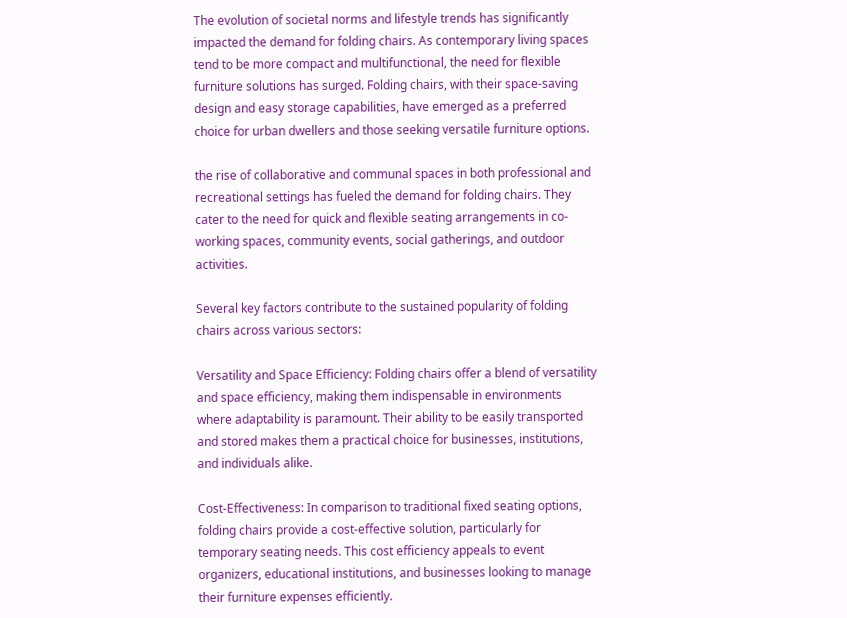The evolution of societal norms and lifestyle trends has significantly impacted the demand for folding chairs. As contemporary living spaces tend to be more compact and multifunctional, the need for flexible furniture solutions has surged. Folding chairs, with their space-saving design and easy storage capabilities, have emerged as a preferred choice for urban dwellers and those seeking versatile furniture options.

the rise of collaborative and communal spaces in both professional and recreational settings has fueled the demand for folding chairs. They cater to the need for quick and flexible seating arrangements in co-working spaces, community events, social gatherings, and outdoor activities.

Several key factors contribute to the sustained popularity of folding chairs across various sectors:

Versatility and Space Efficiency: Folding chairs offer a blend of versatility and space efficiency, making them indispensable in environments where adaptability is paramount. Their ability to be easily transported and stored makes them a practical choice for businesses, institutions, and individuals alike.

Cost-Effectiveness: In comparison to traditional fixed seating options, folding chairs provide a cost-effective solution, particularly for temporary seating needs. This cost efficiency appeals to event organizers, educational institutions, and businesses looking to manage their furniture expenses efficiently.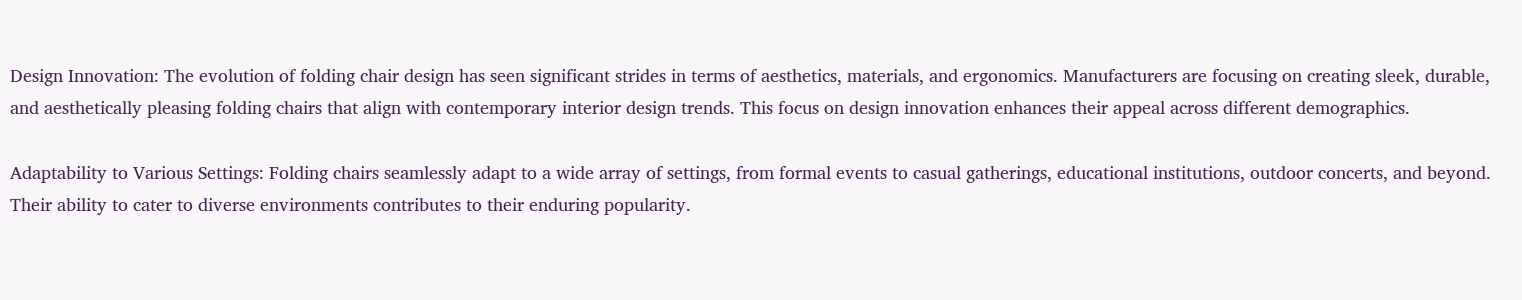Design Innovation: The evolution of folding chair design has seen significant strides in terms of aesthetics, materials, and ergonomics. Manufacturers are focusing on creating sleek, durable, and aesthetically pleasing folding chairs that align with contemporary interior design trends. This focus on design innovation enhances their appeal across different demographics.

Adaptability to Various Settings: Folding chairs seamlessly adapt to a wide array of settings, from formal events to casual gatherings, educational institutions, outdoor concerts, and beyond. Their ability to cater to diverse environments contributes to their enduring popularity.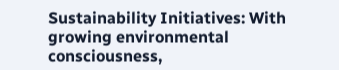Sustainability Initiatives: With growing environmental consciousness,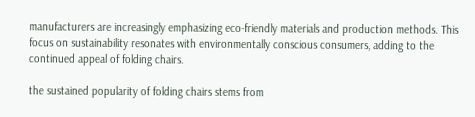manufacturers are increasingly emphasizing eco-friendly materials and production methods. This focus on sustainability resonates with environmentally conscious consumers, adding to the continued appeal of folding chairs.

the sustained popularity of folding chairs stems from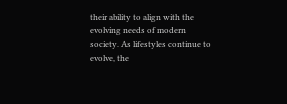their ability to align with the evolving needs of modern society. As lifestyles continue to evolve, the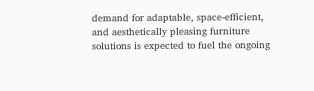demand for adaptable, space-efficient, and aesthetically pleasing furniture solutions is expected to fuel the ongoing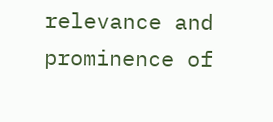relevance and prominence of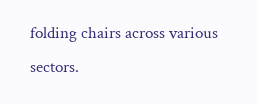folding chairs across various sectors.